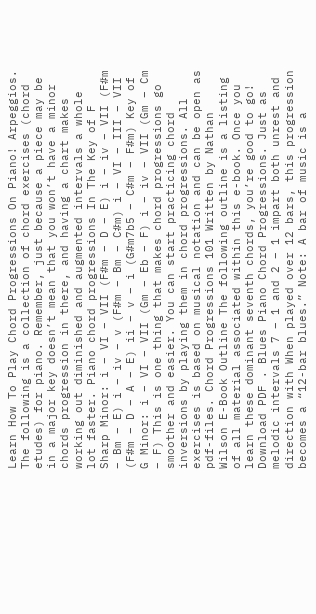Learn How To Play Chord Progressions On Piano! Arpeggios. The following is a collection of chord exercises (chord etudes) for piano. Remember, just because a piece may be in a major key doesn’t mean that you won’t have a minor chords progression in there, and having a chart makes working out diminished and augmented intervals a whole lot faster. Piano chord progressions In The Key of F Sharp Minor: i – VI – VII (F#m – D – E) i – iv – VII (F#m – Bm – E) i – iv – v (F#m – Bm – C#m) i – VI – III – VII (F#m – D – A – E) ii – v – i (G#m7b5 – C#m – F#m) Key of G Minor: i – VI – VII (Gm – Eb – F) i – iv – VII (Gm – Cm – F) This is one thing that makes chord progressions go smoother and easier. You can start practicing chord inversions by playing them in chord progressions. All exercises is based on musical notation and can be open as pdf-files. Chord Progressions 101 Written by Nathan Wilson E-Book Outline The following outline is a listing of all material associated within this e-book. Once you learn these dominant seventh chords, you’re good to go! Download PDF . Blues Piano Chord Progressions. Just as melodic intervals 7 – 1 and 2 – 1 impart both unrest and direction with When played over 12 bars, this progression becomes a “12-bar blues.” Note: A bar of music is a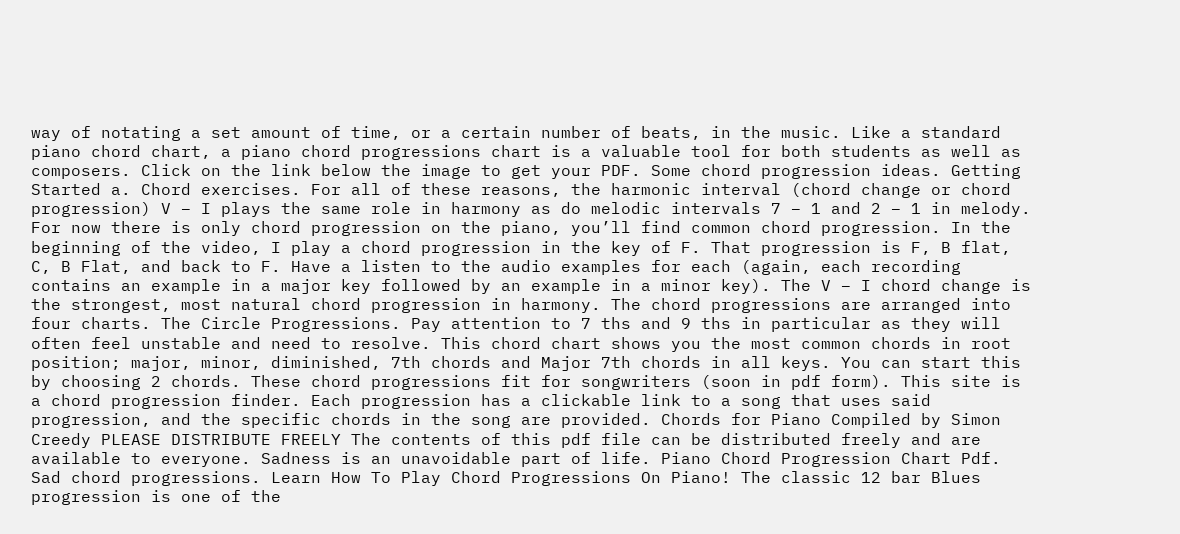way of notating a set amount of time, or a certain number of beats, in the music. Like a standard piano chord chart, a piano chord progressions chart is a valuable tool for both students as well as composers. Click on the link below the image to get your PDF. Some chord progression ideas. Getting Started a. Chord exercises. For all of these reasons, the harmonic interval (chord change or chord progression) V – I plays the same role in harmony as do melodic intervals 7 – 1 and 2 – 1 in melody. For now there is only chord progression on the piano, you’ll find common chord progression. In the beginning of the video, I play a chord progression in the key of F. That progression is F, B flat, C, B Flat, and back to F. Have a listen to the audio examples for each (again, each recording contains an example in a major key followed by an example in a minor key). The V – I chord change is the strongest, most natural chord progression in harmony. The chord progressions are arranged into four charts. The Circle Progressions. Pay attention to 7 ths and 9 ths in particular as they will often feel unstable and need to resolve. This chord chart shows you the most common chords in root position; major, minor, diminished, 7th chords and Major 7th chords in all keys. You can start this by choosing 2 chords. These chord progressions fit for songwriters (soon in pdf form). This site is a chord progression finder. Each progression has a clickable link to a song that uses said progression, and the specific chords in the song are provided. Chords for Piano Compiled by Simon Creedy PLEASE DISTRIBUTE FREELY The contents of this pdf file can be distributed freely and are available to everyone. Sadness is an unavoidable part of life. Piano Chord Progression Chart Pdf. Sad chord progressions. Learn How To Play Chord Progressions On Piano! The classic 12 bar Blues progression is one of the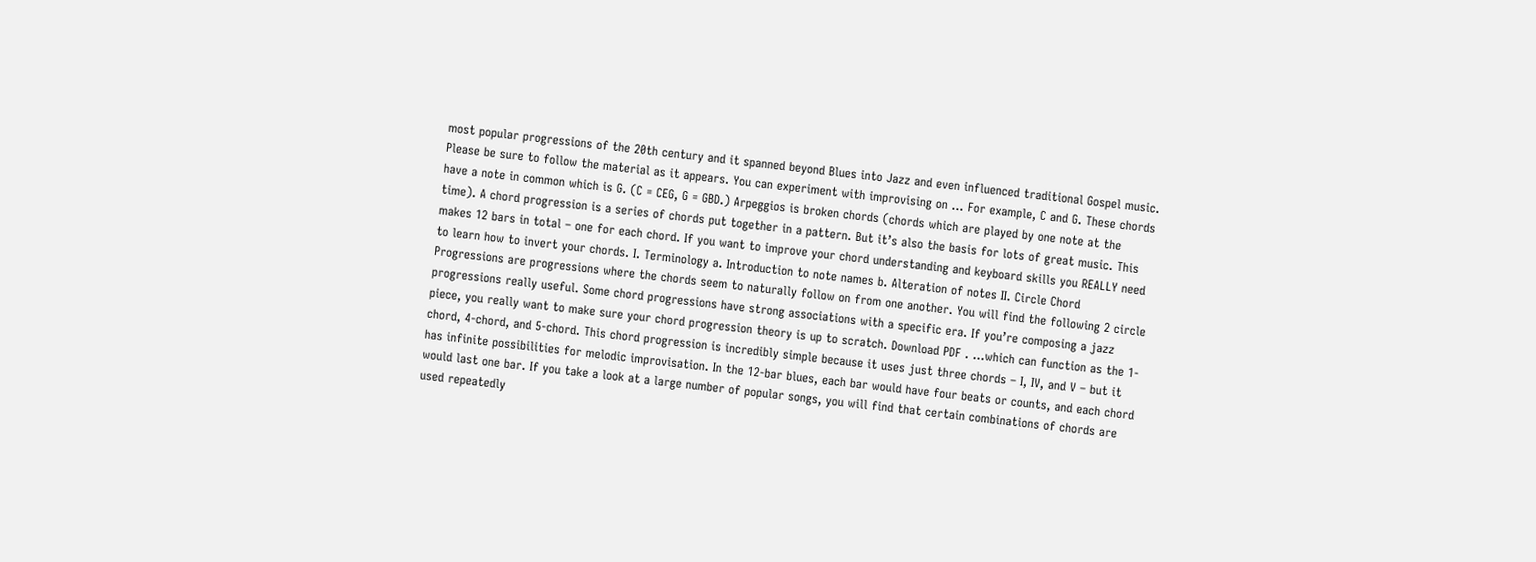most popular progressions of the 20th century and it spanned beyond Blues into Jazz and even influenced traditional Gospel music. Please be sure to follow the material as it appears. You can experiment with improvising on … For example, C and G. These chords have a note in common which is G. (C = CEG, G = GBD.) Arpeggios is broken chords (chords which are played by one note at the time). A chord progression is a series of chords put together in a pattern. But it’s also the basis for lots of great music. This makes 12 bars in total – one for each chord. If you want to improve your chord understanding and keyboard skills you REALLY need to learn how to invert your chords. I. Terminology a. Introduction to note names b. Alteration of notes II. Circle Chord Progressions are progressions where the chords seem to naturally follow on from one another. You will find the following 2 circle progressions really useful. Some chord progressions have strong associations with a specific era. If you’re composing a jazz piece, you really want to make sure your chord progression theory is up to scratch. Download PDF . …which can function as the 1-chord, 4-chord, and 5-chord. This chord progression is incredibly simple because it uses just three chords – I, IV, and V – but it has infinite possibilities for melodic improvisation. In the 12-bar blues, each bar would have four beats or counts, and each chord would last one bar. If you take a look at a large number of popular songs, you will find that certain combinations of chords are used repeatedly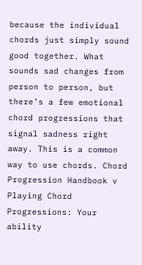because the individual chords just simply sound good together. What sounds sad changes from person to person, but there’s a few emotional chord progressions that signal sadness right away. This is a common way to use chords. Chord Progression Handbook v Playing Chord Progressions: Your ability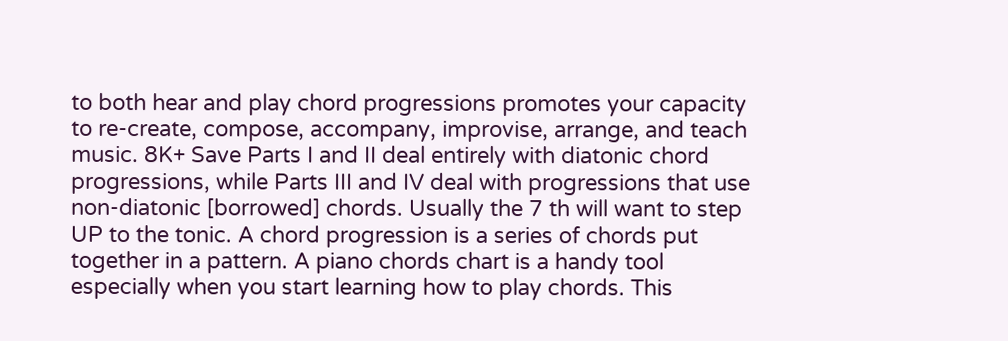to both hear and play chord progressions promotes your capacity to re-create, compose, accompany, improvise, arrange, and teach music. 8K+ Save Parts I and II deal entirely with diatonic chord progressions, while Parts III and IV deal with progressions that use non-diatonic [borrowed] chords. Usually the 7 th will want to step UP to the tonic. A chord progression is a series of chords put together in a pattern. A piano chords chart is a handy tool especially when you start learning how to play chords. This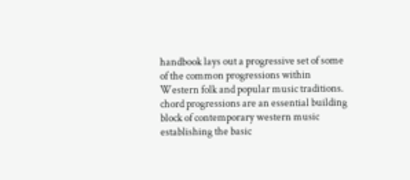handbook lays out a progressive set of some of the common progressions within Western folk and popular music traditions. chord progressions are an essential building block of contemporary western music establishing the basic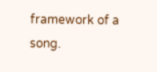framework of a song.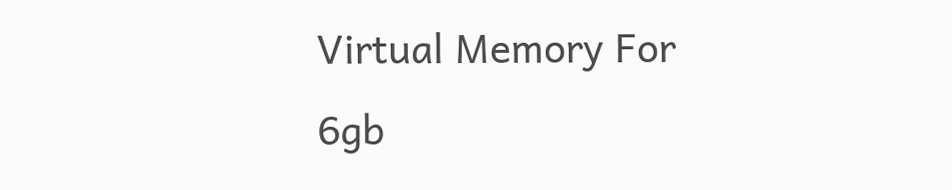Virtual Memory For 6gb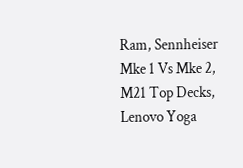Ram, Sennheiser Mke 1 Vs Mke 2, M21 Top Decks, Lenovo Yoga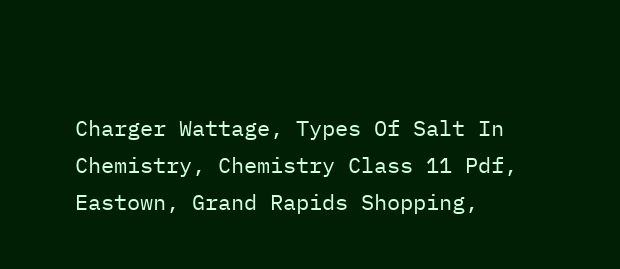Charger Wattage, Types Of Salt In Chemistry, Chemistry Class 11 Pdf, Eastown, Grand Rapids Shopping,